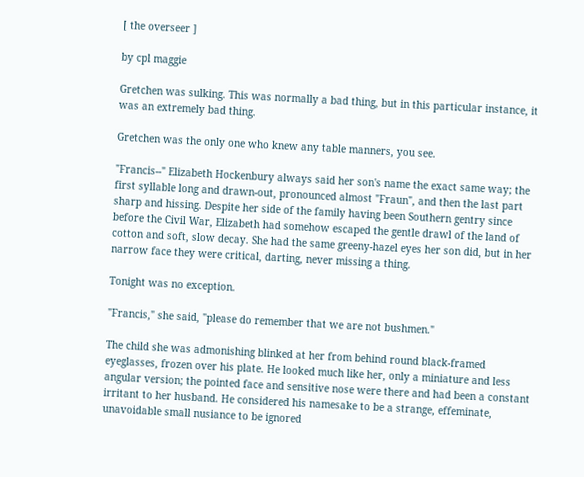[ the overseer ]

by cpl maggie

Gretchen was sulking. This was normally a bad thing, but in this particular instance, it was an extremely bad thing.

Gretchen was the only one who knew any table manners, you see.

"Francis--" Elizabeth Hockenbury always said her son's name the exact same way; the first syllable long and drawn-out, pronounced almost "Fraun", and then the last part sharp and hissing. Despite her side of the family having been Southern gentry since before the Civil War, Elizabeth had somehow escaped the gentle drawl of the land of cotton and soft, slow decay. She had the same greeny-hazel eyes her son did, but in her narrow face they were critical, darting, never missing a thing.

Tonight was no exception.

"Francis," she said, "please do remember that we are not bushmen."

The child she was admonishing blinked at her from behind round black-framed eyeglasses, frozen over his plate. He looked much like her, only a miniature and less angular version; the pointed face and sensitive nose were there and had been a constant irritant to her husband. He considered his namesake to be a strange, effeminate, unavoidable small nusiance to be ignored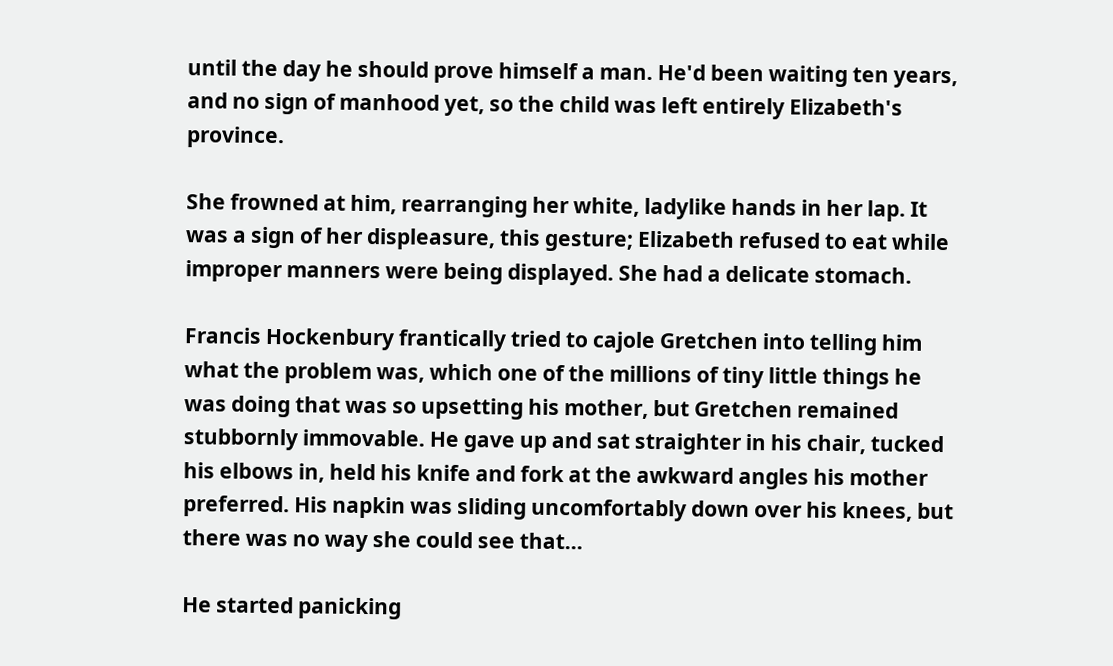until the day he should prove himself a man. He'd been waiting ten years, and no sign of manhood yet, so the child was left entirely Elizabeth's province.

She frowned at him, rearranging her white, ladylike hands in her lap. It was a sign of her displeasure, this gesture; Elizabeth refused to eat while improper manners were being displayed. She had a delicate stomach.

Francis Hockenbury frantically tried to cajole Gretchen into telling him what the problem was, which one of the millions of tiny little things he was doing that was so upsetting his mother, but Gretchen remained stubbornly immovable. He gave up and sat straighter in his chair, tucked his elbows in, held his knife and fork at the awkward angles his mother preferred. His napkin was sliding uncomfortably down over his knees, but there was no way she could see that...

He started panicking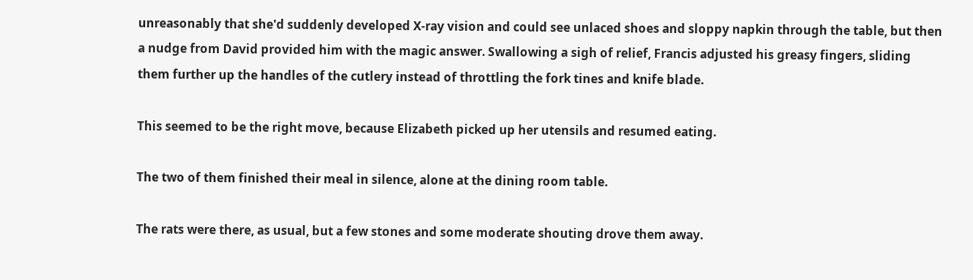unreasonably that she'd suddenly developed X-ray vision and could see unlaced shoes and sloppy napkin through the table, but then a nudge from David provided him with the magic answer. Swallowing a sigh of relief, Francis adjusted his greasy fingers, sliding them further up the handles of the cutlery instead of throttling the fork tines and knife blade.

This seemed to be the right move, because Elizabeth picked up her utensils and resumed eating.

The two of them finished their meal in silence, alone at the dining room table.

The rats were there, as usual, but a few stones and some moderate shouting drove them away.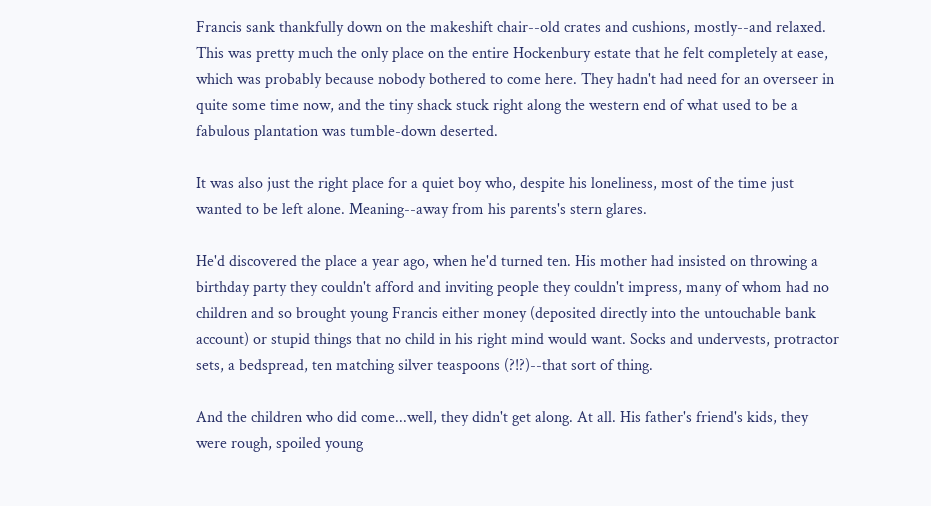Francis sank thankfully down on the makeshift chair--old crates and cushions, mostly--and relaxed. This was pretty much the only place on the entire Hockenbury estate that he felt completely at ease, which was probably because nobody bothered to come here. They hadn't had need for an overseer in quite some time now, and the tiny shack stuck right along the western end of what used to be a fabulous plantation was tumble-down deserted.

It was also just the right place for a quiet boy who, despite his loneliness, most of the time just wanted to be left alone. Meaning--away from his parents's stern glares.

He'd discovered the place a year ago, when he'd turned ten. His mother had insisted on throwing a birthday party they couldn't afford and inviting people they couldn't impress, many of whom had no children and so brought young Francis either money (deposited directly into the untouchable bank account) or stupid things that no child in his right mind would want. Socks and undervests, protractor sets, a bedspread, ten matching silver teaspoons (?!?)--that sort of thing.

And the children who did come...well, they didn't get along. At all. His father's friend's kids, they were rough, spoiled young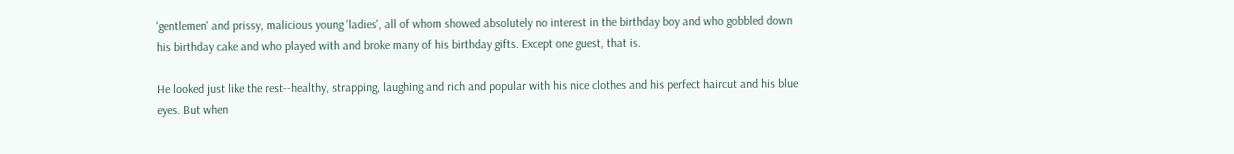'gentlemen' and prissy, malicious young 'ladies', all of whom showed absolutely no interest in the birthday boy and who gobbled down his birthday cake and who played with and broke many of his birthday gifts. Except one guest, that is.

He looked just like the rest--healthy, strapping, laughing and rich and popular with his nice clothes and his perfect haircut and his blue eyes. But when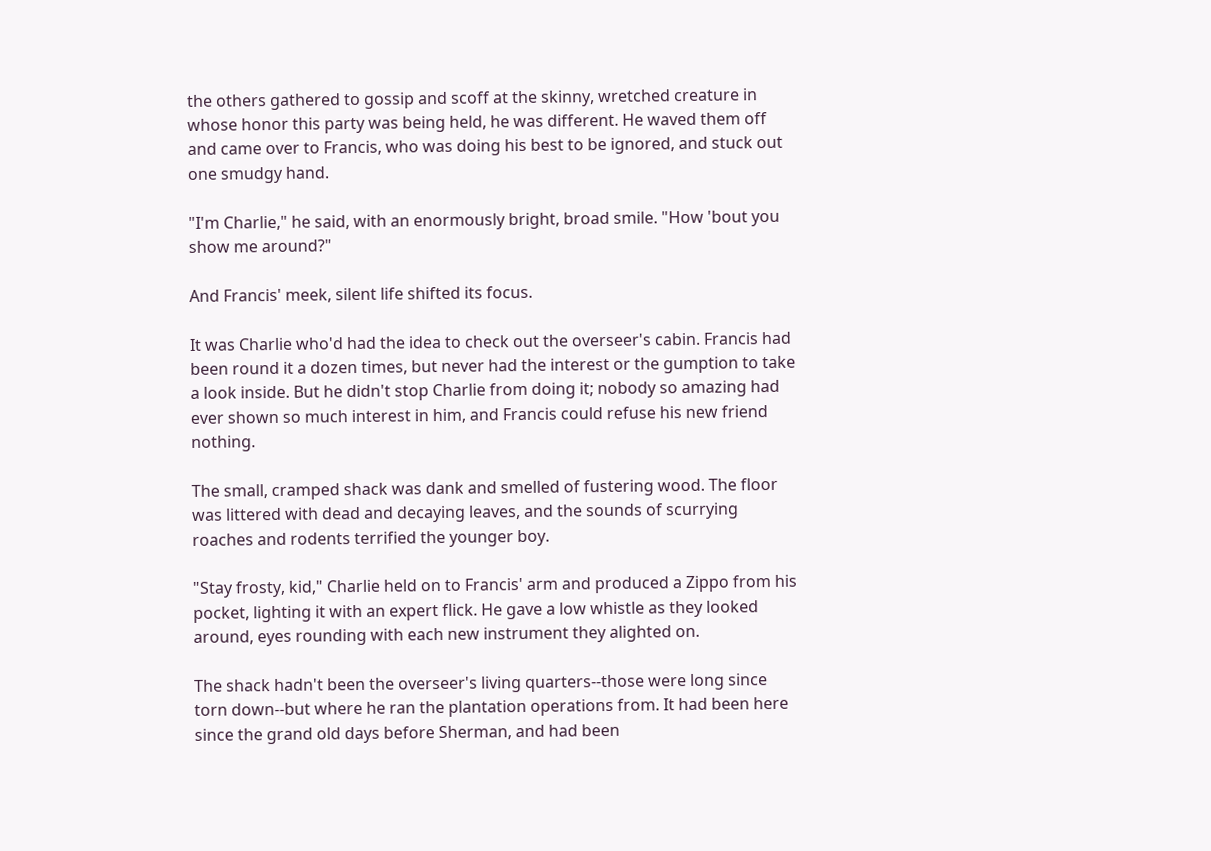the others gathered to gossip and scoff at the skinny, wretched creature in whose honor this party was being held, he was different. He waved them off and came over to Francis, who was doing his best to be ignored, and stuck out one smudgy hand.

"I'm Charlie," he said, with an enormously bright, broad smile. "How 'bout you show me around?"

And Francis' meek, silent life shifted its focus.

It was Charlie who'd had the idea to check out the overseer's cabin. Francis had been round it a dozen times, but never had the interest or the gumption to take a look inside. But he didn't stop Charlie from doing it; nobody so amazing had ever shown so much interest in him, and Francis could refuse his new friend nothing.

The small, cramped shack was dank and smelled of fustering wood. The floor was littered with dead and decaying leaves, and the sounds of scurrying roaches and rodents terrified the younger boy.

"Stay frosty, kid," Charlie held on to Francis' arm and produced a Zippo from his pocket, lighting it with an expert flick. He gave a low whistle as they looked around, eyes rounding with each new instrument they alighted on.

The shack hadn't been the overseer's living quarters--those were long since torn down--but where he ran the plantation operations from. It had been here since the grand old days before Sherman, and had been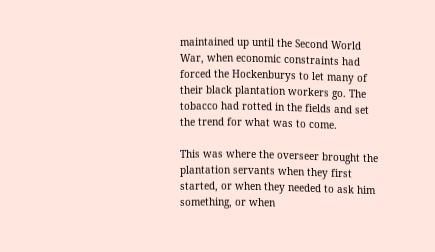maintained up until the Second World War, when economic constraints had forced the Hockenburys to let many of their black plantation workers go. The tobacco had rotted in the fields and set the trend for what was to come.

This was where the overseer brought the plantation servants when they first started, or when they needed to ask him something, or when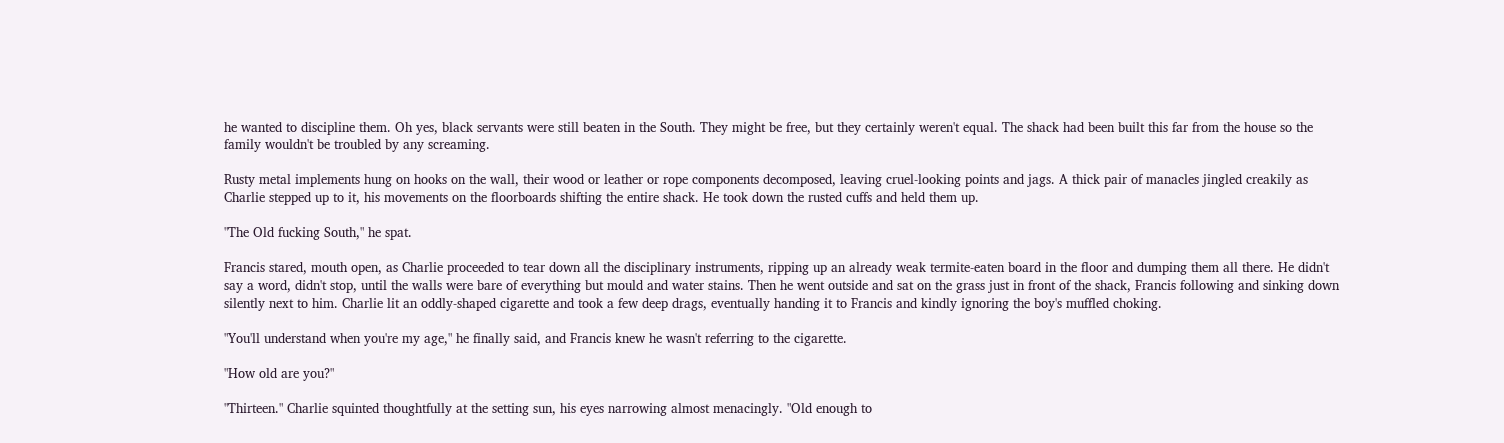he wanted to discipline them. Oh yes, black servants were still beaten in the South. They might be free, but they certainly weren't equal. The shack had been built this far from the house so the family wouldn't be troubled by any screaming.

Rusty metal implements hung on hooks on the wall, their wood or leather or rope components decomposed, leaving cruel-looking points and jags. A thick pair of manacles jingled creakily as Charlie stepped up to it, his movements on the floorboards shifting the entire shack. He took down the rusted cuffs and held them up.

"The Old fucking South," he spat.

Francis stared, mouth open, as Charlie proceeded to tear down all the disciplinary instruments, ripping up an already weak termite-eaten board in the floor and dumping them all there. He didn't say a word, didn't stop, until the walls were bare of everything but mould and water stains. Then he went outside and sat on the grass just in front of the shack, Francis following and sinking down silently next to him. Charlie lit an oddly-shaped cigarette and took a few deep drags, eventually handing it to Francis and kindly ignoring the boy's muffled choking.

"You'll understand when you're my age," he finally said, and Francis knew he wasn't referring to the cigarette.

"How old are you?"

"Thirteen." Charlie squinted thoughtfully at the setting sun, his eyes narrowing almost menacingly. "Old enough to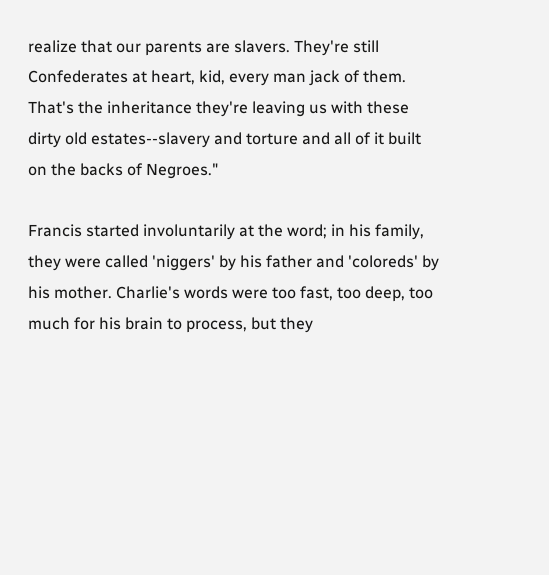realize that our parents are slavers. They're still Confederates at heart, kid, every man jack of them. That's the inheritance they're leaving us with these dirty old estates--slavery and torture and all of it built on the backs of Negroes."

Francis started involuntarily at the word; in his family, they were called 'niggers' by his father and 'coloreds' by his mother. Charlie's words were too fast, too deep, too much for his brain to process, but they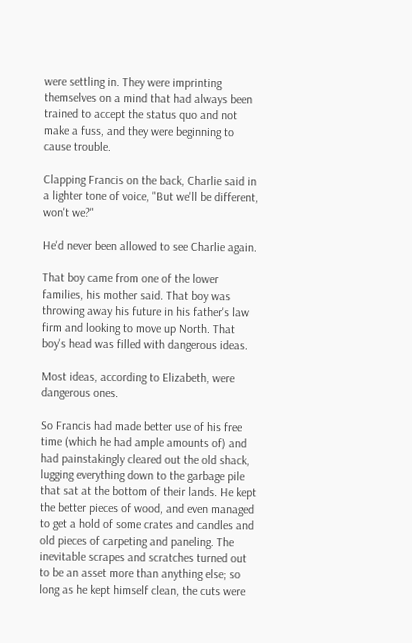were settling in. They were imprinting themselves on a mind that had always been trained to accept the status quo and not make a fuss, and they were beginning to cause trouble.

Clapping Francis on the back, Charlie said in a lighter tone of voice, "But we'll be different, won't we?"

He'd never been allowed to see Charlie again.

That boy came from one of the lower families, his mother said. That boy was throwing away his future in his father's law firm and looking to move up North. That boy's head was filled with dangerous ideas.

Most ideas, according to Elizabeth, were dangerous ones.

So Francis had made better use of his free time (which he had ample amounts of) and had painstakingly cleared out the old shack, lugging everything down to the garbage pile that sat at the bottom of their lands. He kept the better pieces of wood, and even managed to get a hold of some crates and candles and old pieces of carpeting and paneling. The inevitable scrapes and scratches turned out to be an asset more than anything else; so long as he kept himself clean, the cuts were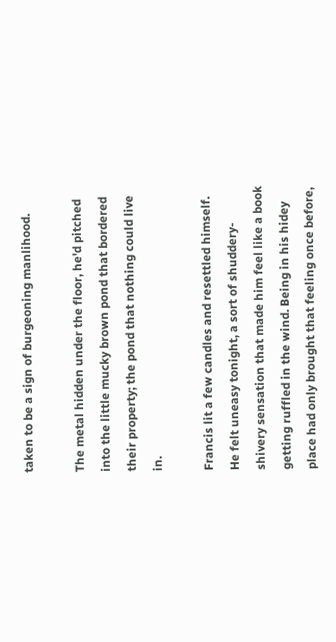taken to be a sign of burgeoning manlihood.

The metal hidden under the floor, he'd pitched into the little mucky brown pond that bordered their property; the pond that nothing could live in.

Francis lit a few candles and resettled himself. He felt uneasy tonight, a sort of shuddery-shivery sensation that made him feel like a book getting ruffled in the wind. Being in his hidey place had only brought that feeling once before,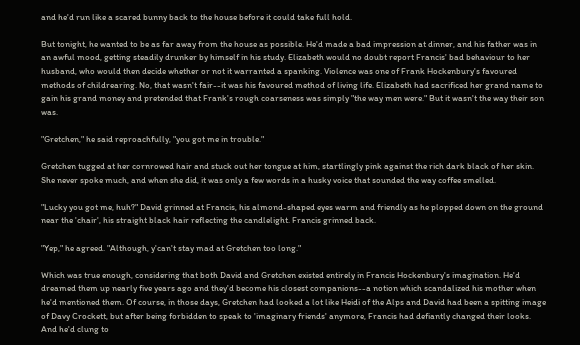and he'd run like a scared bunny back to the house before it could take full hold.

But tonight, he wanted to be as far away from the house as possible. He'd made a bad impression at dinner, and his father was in an awful mood, getting steadily drunker by himself in his study. Elizabeth would no doubt report Francis' bad behaviour to her husband, who would then decide whether or not it warranted a spanking. Violence was one of Frank Hockenbury's favoured methods of childrearing. No, that wasn't fair--it was his favoured method of living life. Elizabeth had sacrificed her grand name to gain his grand money and pretended that Frank's rough coarseness was simply "the way men were." But it wasn't the way their son was.

"Gretchen," he said reproachfully, "you got me in trouble."

Gretchen tugged at her cornrowed hair and stuck out her tongue at him, startlingly pink against the rich dark black of her skin. She never spoke much, and when she did, it was only a few words in a husky voice that sounded the way coffee smelled.

"Lucky you got me, huh?" David grinned at Francis, his almond-shaped eyes warm and friendly as he plopped down on the ground near the 'chair', his straight black hair reflecting the candlelight. Francis grinned back.

"Yep," he agreed. "Although, y'can't stay mad at Gretchen too long."

Which was true enough, considering that both David and Gretchen existed entirely in Francis Hockenbury's imagination. He'd dreamed them up nearly five years ago and they'd become his closest companions--a notion which scandalized his mother when he'd mentioned them. Of course, in those days, Gretchen had looked a lot like Heidi of the Alps and David had been a spitting image of Davy Crockett, but after being forbidden to speak to 'imaginary friends' anymore, Francis had defiantly changed their looks. And he'd clung to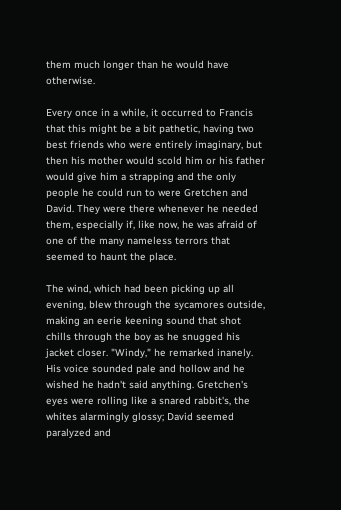them much longer than he would have otherwise.

Every once in a while, it occurred to Francis that this might be a bit pathetic, having two best friends who were entirely imaginary, but then his mother would scold him or his father would give him a strapping and the only people he could run to were Gretchen and David. They were there whenever he needed them, especially if, like now, he was afraid of one of the many nameless terrors that seemed to haunt the place.

The wind, which had been picking up all evening, blew through the sycamores outside, making an eerie keening sound that shot chills through the boy as he snugged his jacket closer. "Windy," he remarked inanely. His voice sounded pale and hollow and he wished he hadn't said anything. Gretchen's eyes were rolling like a snared rabbit's, the whites alarmingly glossy; David seemed paralyzed and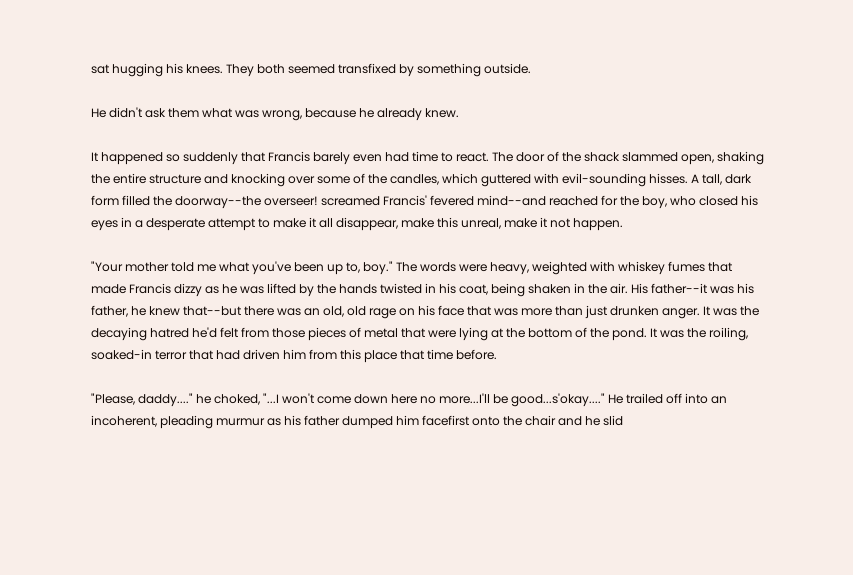sat hugging his knees. They both seemed transfixed by something outside.

He didn't ask them what was wrong, because he already knew.

It happened so suddenly that Francis barely even had time to react. The door of the shack slammed open, shaking the entire structure and knocking over some of the candles, which guttered with evil-sounding hisses. A tall, dark form filled the doorway--the overseer! screamed Francis' fevered mind--and reached for the boy, who closed his eyes in a desperate attempt to make it all disappear, make this unreal, make it not happen.

"Your mother told me what you've been up to, boy." The words were heavy, weighted with whiskey fumes that made Francis dizzy as he was lifted by the hands twisted in his coat, being shaken in the air. His father--it was his father, he knew that--but there was an old, old rage on his face that was more than just drunken anger. It was the decaying hatred he'd felt from those pieces of metal that were lying at the bottom of the pond. It was the roiling, soaked-in terror that had driven him from this place that time before.

"Please, daddy...." he choked, "...I won't come down here no more...I'll be good...s'okay...." He trailed off into an incoherent, pleading murmur as his father dumped him facefirst onto the chair and he slid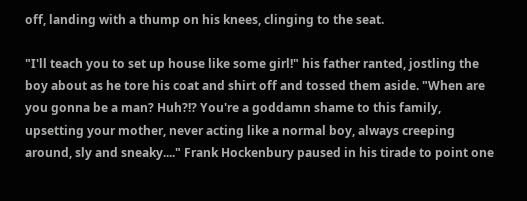off, landing with a thump on his knees, clinging to the seat.

"I'll teach you to set up house like some girl!" his father ranted, jostling the boy about as he tore his coat and shirt off and tossed them aside. "When are you gonna be a man? Huh?!? You're a goddamn shame to this family, upsetting your mother, never acting like a normal boy, always creeping around, sly and sneaky...." Frank Hockenbury paused in his tirade to point one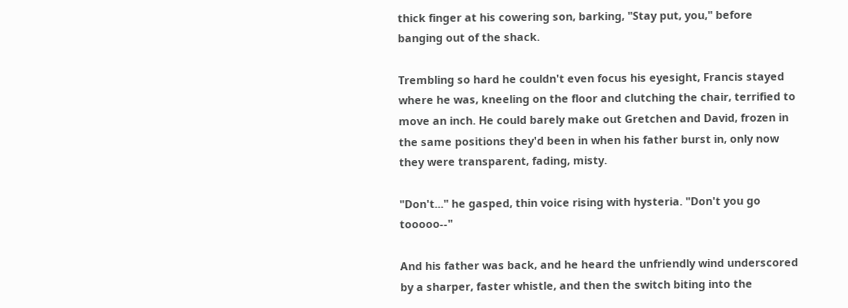thick finger at his cowering son, barking, "Stay put, you," before banging out of the shack.

Trembling so hard he couldn't even focus his eyesight, Francis stayed where he was, kneeling on the floor and clutching the chair, terrified to move an inch. He could barely make out Gretchen and David, frozen in the same positions they'd been in when his father burst in, only now they were transparent, fading, misty.

"Don't..." he gasped, thin voice rising with hysteria. "Don't you go tooooo--"

And his father was back, and he heard the unfriendly wind underscored by a sharper, faster whistle, and then the switch biting into the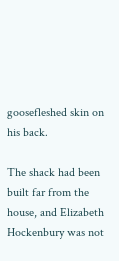goosefleshed skin on his back.

The shack had been built far from the house, and Elizabeth Hockenbury was not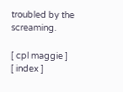troubled by the screaming.

[ cpl maggie ]           [ index ]